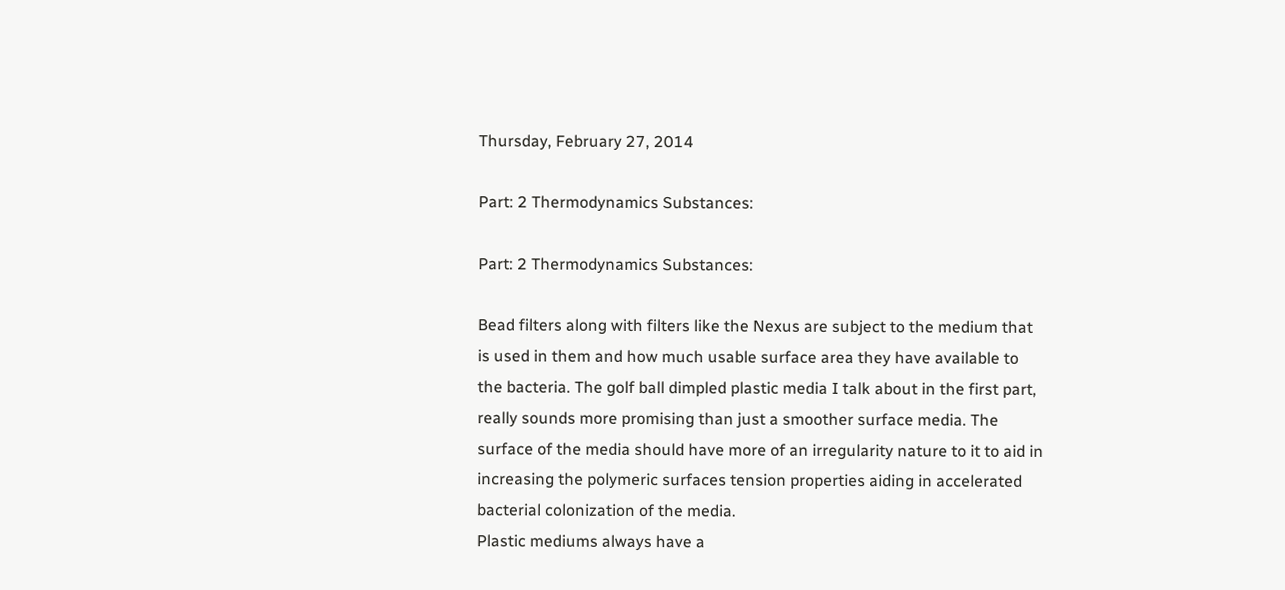Thursday, February 27, 2014

Part: 2 Thermodynamics Substances:

Part: 2 Thermodynamics Substances:

Bead filters along with filters like the Nexus are subject to the medium that is used in them and how much usable surface area they have available to the bacteria. The golf ball dimpled plastic media I talk about in the first part, really sounds more promising than just a smoother surface media. The surface of the media should have more of an irregularity nature to it to aid in increasing the polymeric surfaces tension properties aiding in accelerated bacterial colonization of the media.
Plastic mediums always have a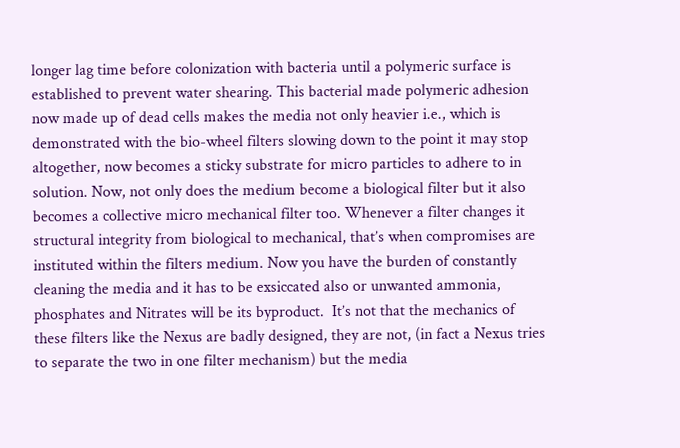longer lag time before colonization with bacteria until a polymeric surface is established to prevent water shearing. This bacterial made polymeric adhesion now made up of dead cells makes the media not only heavier i.e., which is demonstrated with the bio-wheel filters slowing down to the point it may stop altogether, now becomes a sticky substrate for micro particles to adhere to in solution. Now, not only does the medium become a biological filter but it also becomes a collective micro mechanical filter too. Whenever a filter changes it structural integrity from biological to mechanical, that’s when compromises are instituted within the filters medium. Now you have the burden of constantly cleaning the media and it has to be exsiccated also or unwanted ammonia, phosphates and Nitrates will be its byproduct.  It’s not that the mechanics of these filters like the Nexus are badly designed, they are not, (in fact a Nexus tries to separate the two in one filter mechanism) but the media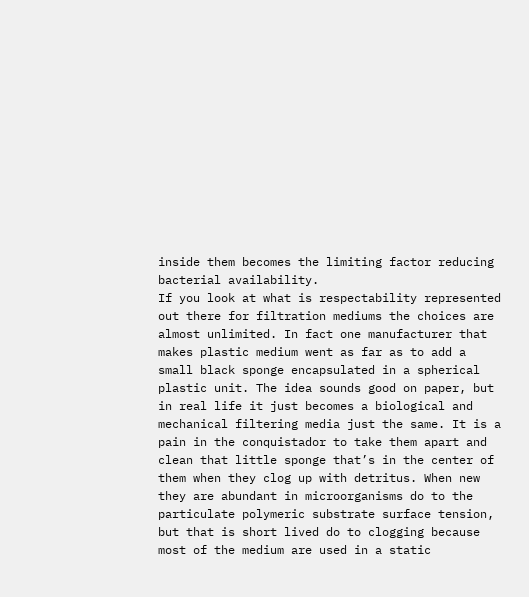inside them becomes the limiting factor reducing bacterial availability.
If you look at what is respectability represented out there for filtration mediums the choices are almost unlimited. In fact one manufacturer that makes plastic medium went as far as to add a small black sponge encapsulated in a spherical plastic unit. The idea sounds good on paper, but in real life it just becomes a biological and mechanical filtering media just the same. It is a pain in the conquistador to take them apart and clean that little sponge that’s in the center of them when they clog up with detritus. When new they are abundant in microorganisms do to the particulate polymeric substrate surface tension, but that is short lived do to clogging because most of the medium are used in a static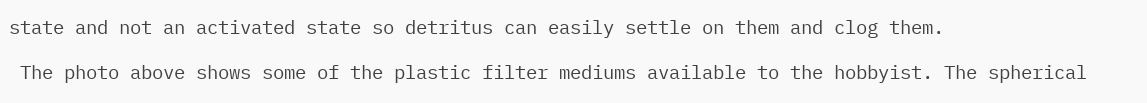state and not an activated state so detritus can easily settle on them and clog them.

 The photo above shows some of the plastic filter mediums available to the hobbyist. The spherical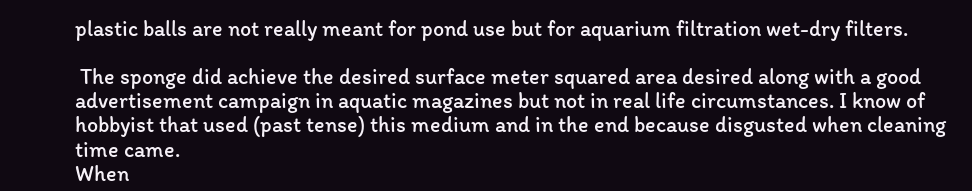plastic balls are not really meant for pond use but for aquarium filtration wet-dry filters.

 The sponge did achieve the desired surface meter squared area desired along with a good advertisement campaign in aquatic magazines but not in real life circumstances. I know of hobbyist that used (past tense) this medium and in the end because disgusted when cleaning time came.
When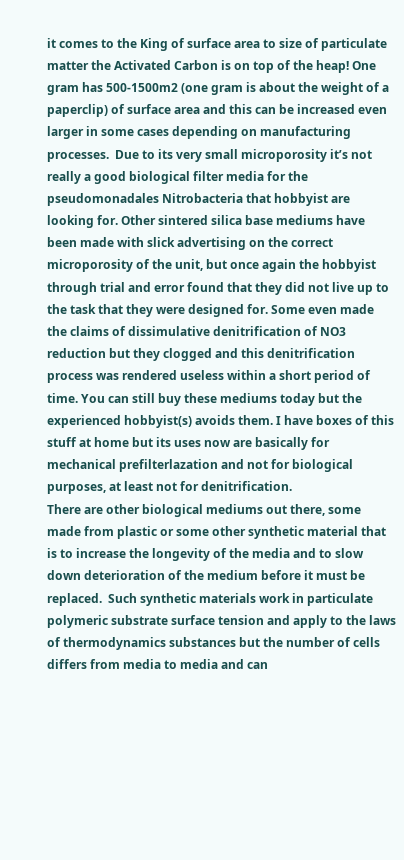it comes to the King of surface area to size of particulate matter the Activated Carbon is on top of the heap! One gram has 500-1500m2 (one gram is about the weight of a paperclip) of surface area and this can be increased even larger in some cases depending on manufacturing processes.  Due to its very small microporosity it’s not really a good biological filter media for the pseudomonadales Nitrobacteria that hobbyist are looking for. Other sintered silica base mediums have been made with slick advertising on the correct microporosity of the unit, but once again the hobbyist through trial and error found that they did not live up to the task that they were designed for. Some even made the claims of dissimulative denitrification of NO3 reduction but they clogged and this denitrification process was rendered useless within a short period of time. You can still buy these mediums today but the experienced hobbyist(s) avoids them. I have boxes of this stuff at home but its uses now are basically for mechanical prefilterlazation and not for biological purposes, at least not for denitrification.
There are other biological mediums out there, some made from plastic or some other synthetic material that is to increase the longevity of the media and to slow down deterioration of the medium before it must be replaced.  Such synthetic materials work in particulate polymeric substrate surface tension and apply to the laws of thermodynamics substances but the number of cells differs from media to media and can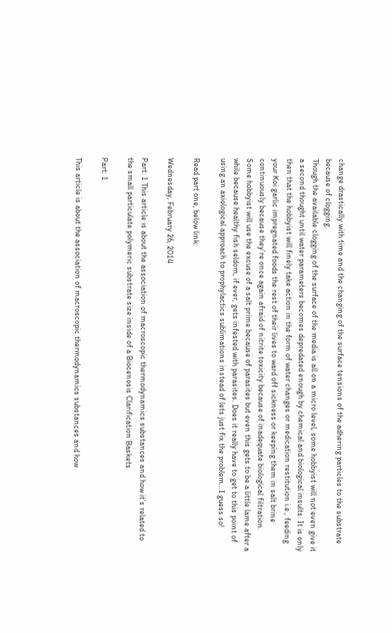change drastically with time and the changing of the surface tensions of the adhering particles to the substrate because of clogging.
Though the available clogging of the surface of the media is all on a micro level, some hobbyist will not even give it a second thought until water parameters becomes depredated enough by chemical and biological insults. It is only then that the hobbyist will finely take action in the form of water changes or medication restitution i.e., feeding your Koi garlic impregnated foods the rest of their lives to ward off sickness or keeping them in salt brine continuously because they’re once again afraid of nitrite toxicity because of inadequate biological filtration. Some hobbyist will use the excuse of a salt prime because of parasites but even this gets to be a little lame after a while because healthy fish seldom, if ever, gets infested with parasites. Does it really have to get to this point of using an axiological approach to prophylactics sublimations instead of lets just fix the problem…I guess so!

Read part one, below link:

Wednesday, February 26, 2014

Part: 1 This article is about the association of macroscopic thermodynamics substances and how it’s related to the small particulate polymeric substrate size inside of a Biocenosis Clarification Baskets.

Part: 1

This article is about the association of macroscopic thermodynamics substances and how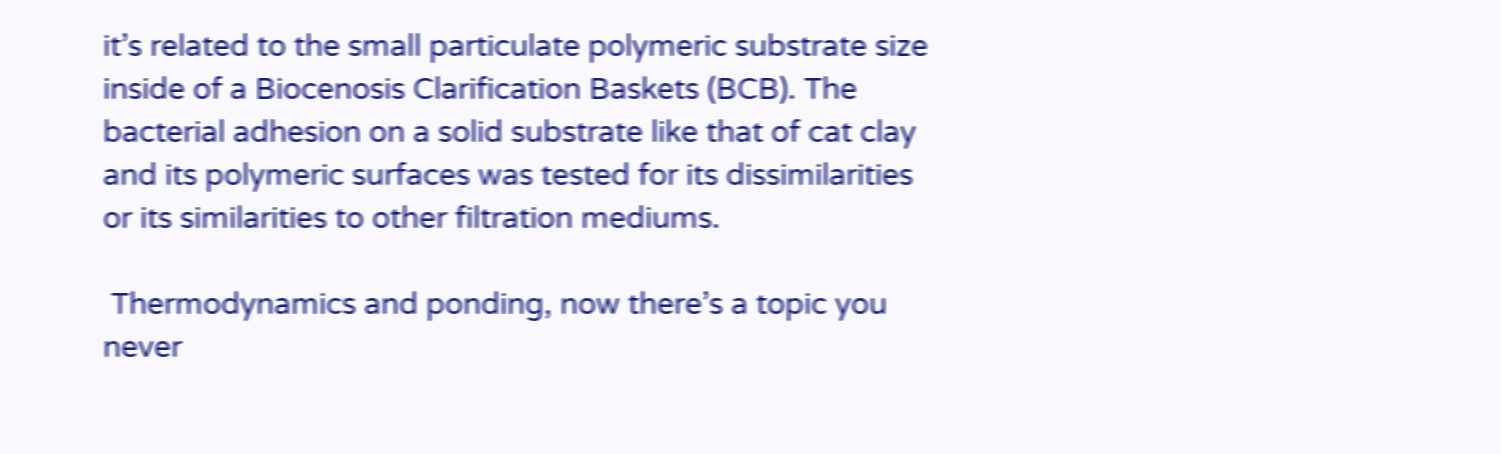it’s related to the small particulate polymeric substrate size inside of a Biocenosis Clarification Baskets (BCB). The bacterial adhesion on a solid substrate like that of cat clay and its polymeric surfaces was tested for its dissimilarities or its similarities to other filtration mediums.

 Thermodynamics and ponding, now there’s a topic you never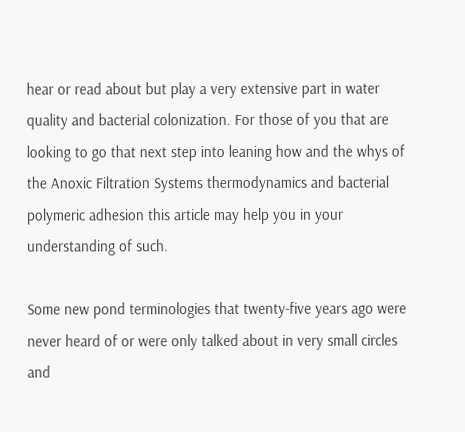hear or read about but play a very extensive part in water quality and bacterial colonization. For those of you that are looking to go that next step into leaning how and the whys of the Anoxic Filtration Systems thermodynamics and bacterial polymeric adhesion this article may help you in your understanding of such.

Some new pond terminologies that twenty-five years ago were never heard of or were only talked about in very small circles and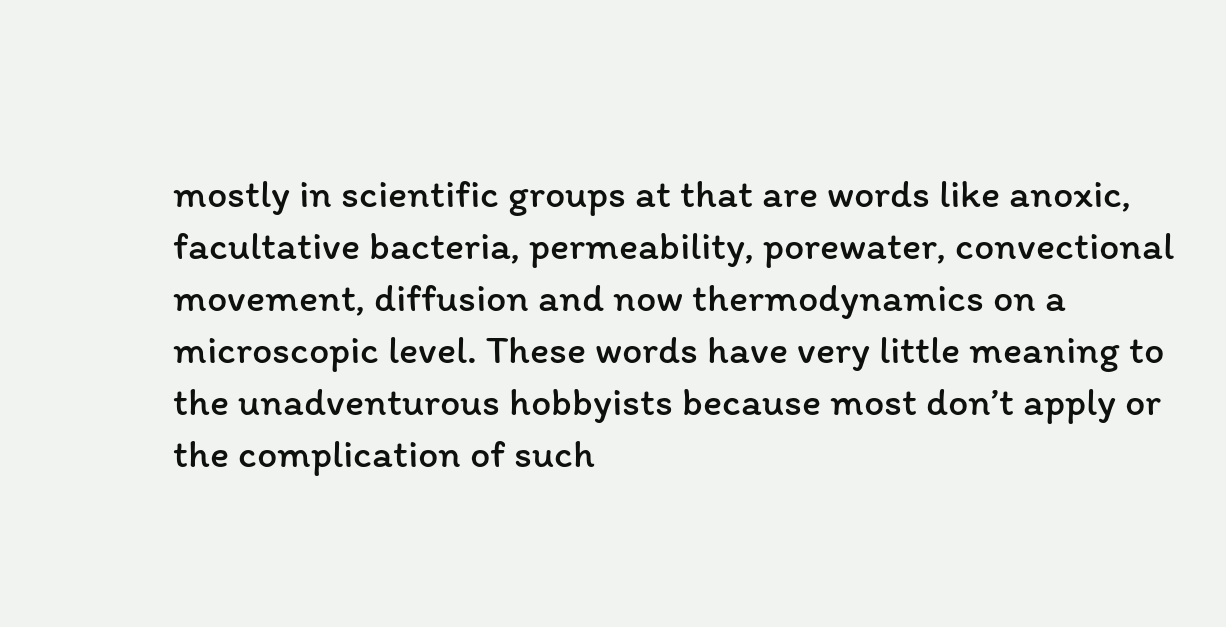mostly in scientific groups at that are words like anoxic, facultative bacteria, permeability, porewater, convectional movement, diffusion and now thermodynamics on a microscopic level. These words have very little meaning to the unadventurous hobbyists because most don’t apply or the complication of such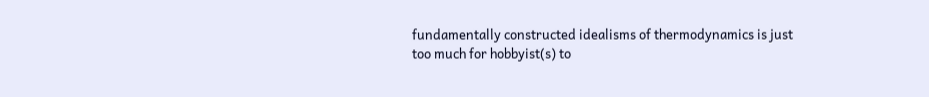fundamentally constructed idealisms of thermodynamics is just too much for hobbyist(s) to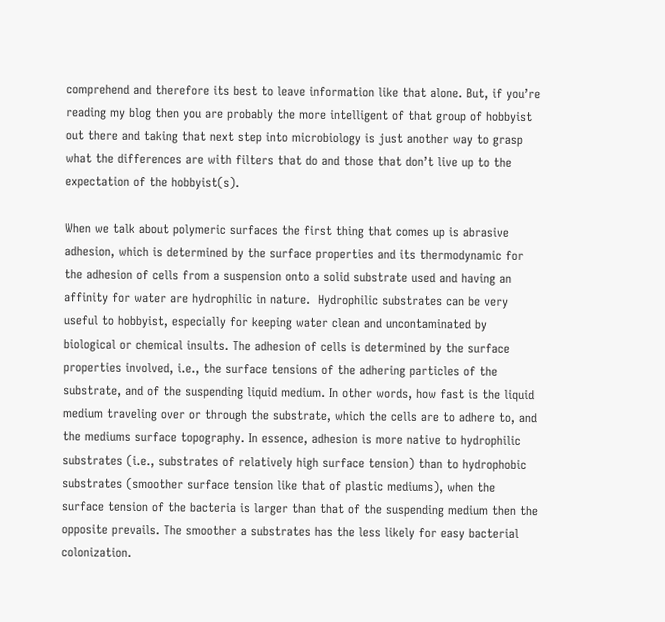comprehend and therefore its best to leave information like that alone. But, if you’re reading my blog then you are probably the more intelligent of that group of hobbyist out there and taking that next step into microbiology is just another way to grasp what the differences are with filters that do and those that don’t live up to the expectation of the hobbyist(s).

When we talk about polymeric surfaces the first thing that comes up is abrasive adhesion, which is determined by the surface properties and its thermodynamic for the adhesion of cells from a suspension onto a solid substrate used and having an affinity for water are hydrophilic in nature.  Hydrophilic substrates can be very useful to hobbyist, especially for keeping water clean and uncontaminated by biological or chemical insults. The adhesion of cells is determined by the surface properties involved, i.e., the surface tensions of the adhering particles of the substrate, and of the suspending liquid medium. In other words, how fast is the liquid medium traveling over or through the substrate, which the cells are to adhere to, and the mediums surface topography. In essence, adhesion is more native to hydrophilic substrates (i.e., substrates of relatively high surface tension) than to hydrophobic substrates (smoother surface tension like that of plastic mediums), when the surface tension of the bacteria is larger than that of the suspending medium then the opposite prevails. The smoother a substrates has the less likely for easy bacterial colonization.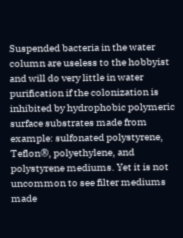Suspended bacteria in the water column are useless to the hobbyist and will do very little in water purification if the colonization is inhibited by hydrophobic polymeric surface substrates made from example: sulfonated polystyrene, Teflon®, polyethylene, and polystyrene mediums. Yet it is not uncommon to see filter mediums made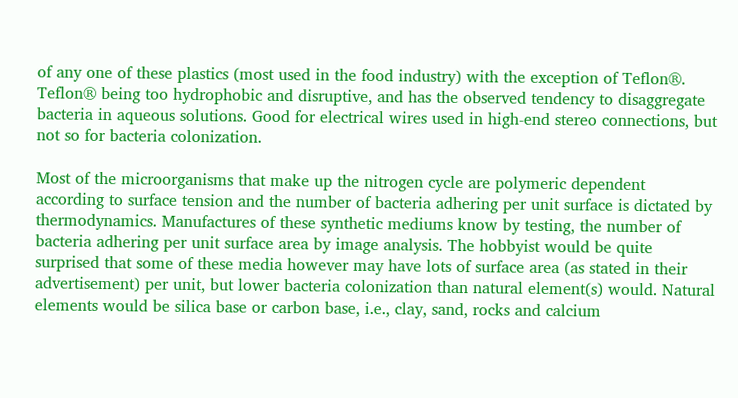of any one of these plastics (most used in the food industry) with the exception of Teflon®. Teflon® being too hydrophobic and disruptive, and has the observed tendency to disaggregate bacteria in aqueous solutions. Good for electrical wires used in high-end stereo connections, but not so for bacteria colonization.

Most of the microorganisms that make up the nitrogen cycle are polymeric dependent according to surface tension and the number of bacteria adhering per unit surface is dictated by thermodynamics. Manufactures of these synthetic mediums know by testing, the number of bacteria adhering per unit surface area by image analysis. The hobbyist would be quite surprised that some of these media however may have lots of surface area (as stated in their advertisement) per unit, but lower bacteria colonization than natural element(s) would. Natural elements would be silica base or carbon base, i.e., clay, sand, rocks and calcium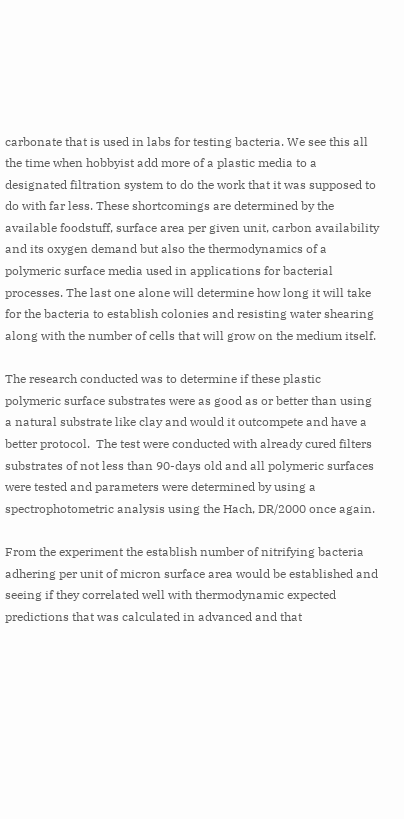carbonate that is used in labs for testing bacteria. We see this all the time when hobbyist add more of a plastic media to a designated filtration system to do the work that it was supposed to do with far less. These shortcomings are determined by the available foodstuff, surface area per given unit, carbon availability and its oxygen demand but also the thermodynamics of a polymeric surface media used in applications for bacterial processes. The last one alone will determine how long it will take for the bacteria to establish colonies and resisting water shearing along with the number of cells that will grow on the medium itself.

The research conducted was to determine if these plastic polymeric surface substrates were as good as or better than using a natural substrate like clay and would it outcompete and have a better protocol.  The test were conducted with already cured filters substrates of not less than 90-days old and all polymeric surfaces were tested and parameters were determined by using a spectrophotometric analysis using the Hach, DR/2000 once again.

From the experiment the establish number of nitrifying bacteria adhering per unit of micron surface area would be established and seeing if they correlated well with thermodynamic expected predictions that was calculated in advanced and that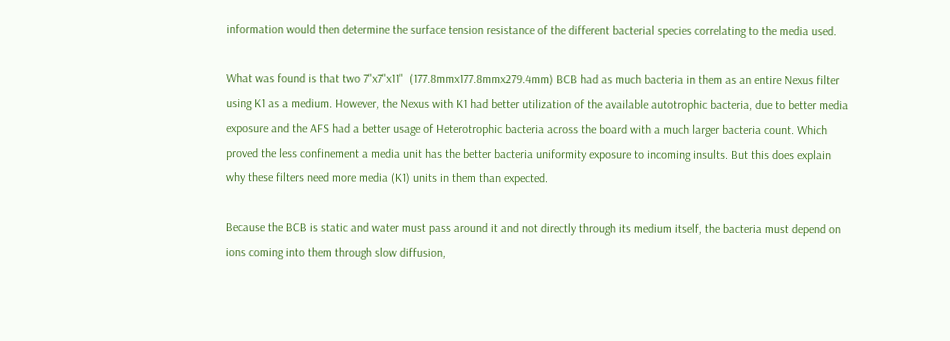information would then determine the surface tension resistance of the different bacterial species correlating to the media used.

What was found is that two 7"x7"x11"  (177.8mmx177.8mmx279.4mm) BCB had as much bacteria in them as an entire Nexus filter using K1 as a medium. However, the Nexus with K1 had better utilization of the available autotrophic bacteria, due to better media exposure and the AFS had a better usage of Heterotrophic bacteria across the board with a much larger bacteria count. Which proved the less confinement a media unit has the better bacteria uniformity exposure to incoming insults. But this does explain why these filters need more media (K1) units in them than expected.

Because the BCB is static and water must pass around it and not directly through its medium itself, the bacteria must depend on ions coming into them through slow diffusion,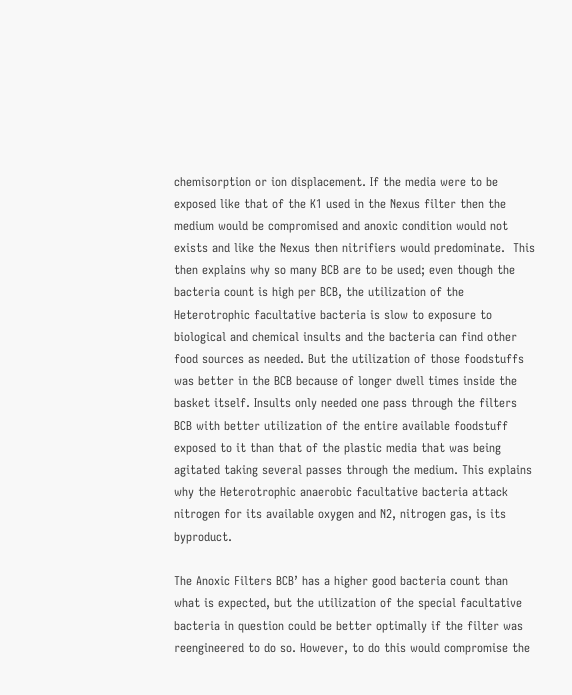chemisorption or ion displacement. If the media were to be exposed like that of the K1 used in the Nexus filter then the medium would be compromised and anoxic condition would not exists and like the Nexus then nitrifiers would predominate.  This then explains why so many BCB are to be used; even though the bacteria count is high per BCB, the utilization of the Heterotrophic facultative bacteria is slow to exposure to biological and chemical insults and the bacteria can find other food sources as needed. But the utilization of those foodstuffs was better in the BCB because of longer dwell times inside the basket itself. Insults only needed one pass through the filters BCB with better utilization of the entire available foodstuff exposed to it than that of the plastic media that was being agitated taking several passes through the medium. This explains why the Heterotrophic anaerobic facultative bacteria attack nitrogen for its available oxygen and N2, nitrogen gas, is its byproduct.

The Anoxic Filters BCB’ has a higher good bacteria count than what is expected, but the utilization of the special facultative bacteria in question could be better optimally if the filter was reengineered to do so. However, to do this would compromise the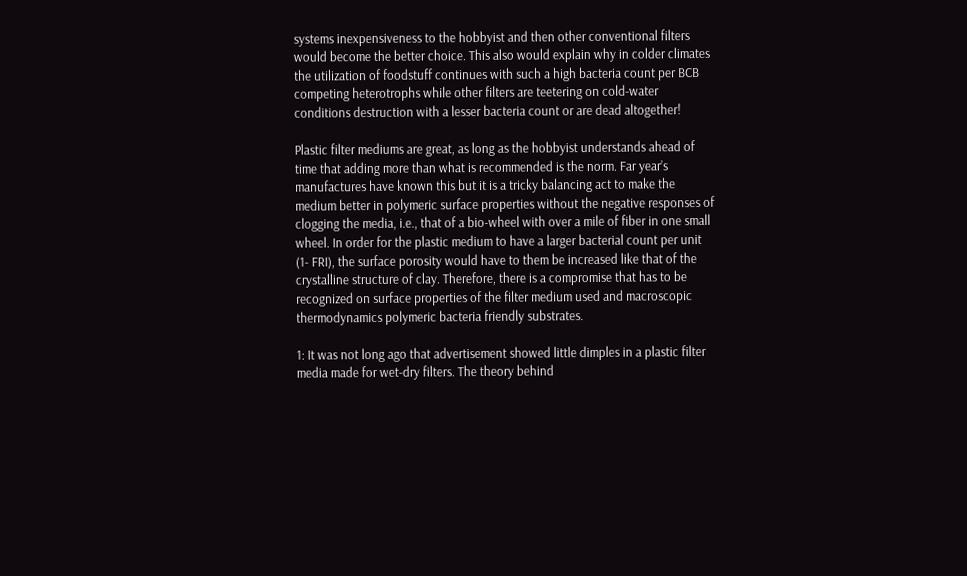systems inexpensiveness to the hobbyist and then other conventional filters would become the better choice. This also would explain why in colder climates the utilization of foodstuff continues with such a high bacteria count per BCB competing heterotrophs while other filters are teetering on cold-water conditions destruction with a lesser bacteria count or are dead altogether!

Plastic filter mediums are great, as long as the hobbyist understands ahead of time that adding more than what is recommended is the norm. Far year’s manufactures have known this but it is a tricky balancing act to make the medium better in polymeric surface properties without the negative responses of clogging the media, i.e., that of a bio-wheel with over a mile of fiber in one small wheel. In order for the plastic medium to have a larger bacterial count per unit (1- FRI), the surface porosity would have to them be increased like that of the crystalline structure of clay. Therefore, there is a compromise that has to be recognized on surface properties of the filter medium used and macroscopic thermodynamics polymeric bacteria friendly substrates.

1: It was not long ago that advertisement showed little dimples in a plastic filter media made for wet-dry filters. The theory behind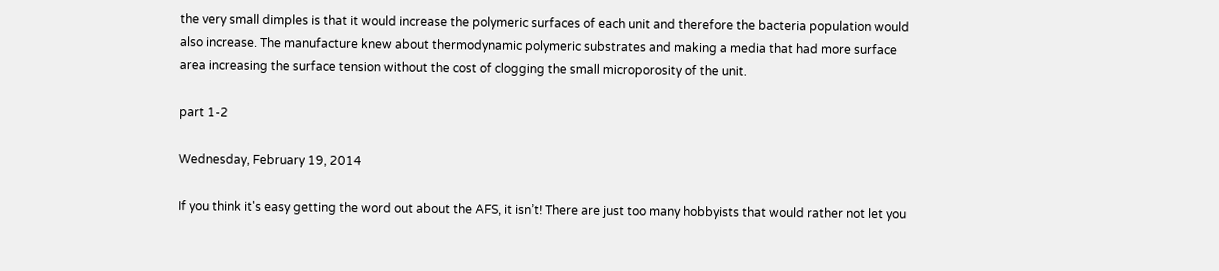the very small dimples is that it would increase the polymeric surfaces of each unit and therefore the bacteria population would also increase. The manufacture knew about thermodynamic polymeric substrates and making a media that had more surface area increasing the surface tension without the cost of clogging the small microporosity of the unit.

part 1-2

Wednesday, February 19, 2014

If you think it's easy getting the word out about the AFS, it isn’t! There are just too many hobbyists that would rather not let you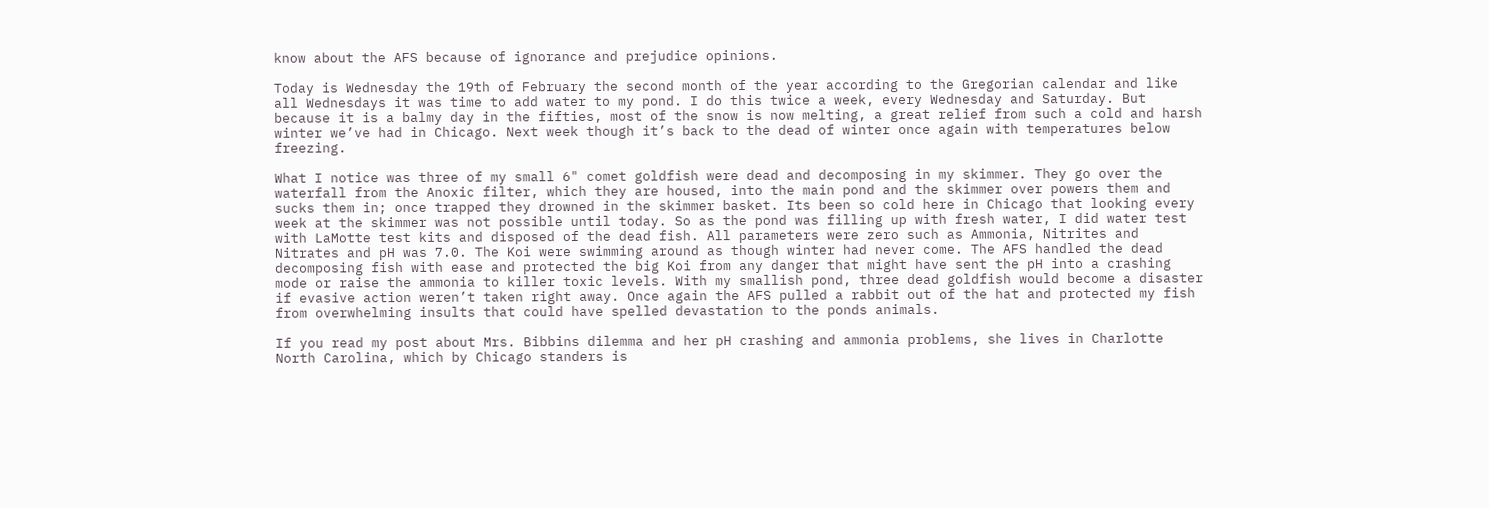know about the AFS because of ignorance and prejudice opinions.

Today is Wednesday the 19th of February the second month of the year according to the Gregorian calendar and like all Wednesdays it was time to add water to my pond. I do this twice a week, every Wednesday and Saturday. But because it is a balmy day in the fifties, most of the snow is now melting, a great relief from such a cold and harsh winter we’ve had in Chicago. Next week though it’s back to the dead of winter once again with temperatures below freezing.

What I notice was three of my small 6" comet goldfish were dead and decomposing in my skimmer. They go over the waterfall from the Anoxic filter, which they are housed, into the main pond and the skimmer over powers them and sucks them in; once trapped they drowned in the skimmer basket. Its been so cold here in Chicago that looking every week at the skimmer was not possible until today. So as the pond was filling up with fresh water, I did water test with LaMotte test kits and disposed of the dead fish. All parameters were zero such as Ammonia, Nitrites and Nitrates and pH was 7.0. The Koi were swimming around as though winter had never come. The AFS handled the dead decomposing fish with ease and protected the big Koi from any danger that might have sent the pH into a crashing mode or raise the ammonia to killer toxic levels. With my smallish pond, three dead goldfish would become a disaster if evasive action weren’t taken right away. Once again the AFS pulled a rabbit out of the hat and protected my fish from overwhelming insults that could have spelled devastation to the ponds animals.

If you read my post about Mrs. Bibbins dilemma and her pH crashing and ammonia problems, she lives in Charlotte North Carolina, which by Chicago standers is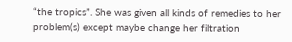“the tropics”. She was given all kinds of remedies to her problem(s) except maybe change her filtration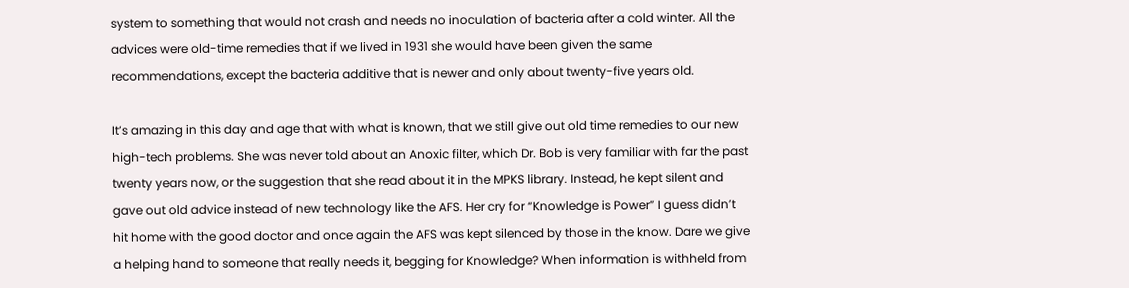system to something that would not crash and needs no inoculation of bacteria after a cold winter. All the advices were old-time remedies that if we lived in 1931 she would have been given the same recommendations, except the bacteria additive that is newer and only about twenty-five years old.

It’s amazing in this day and age that with what is known, that we still give out old time remedies to our new high-tech problems. She was never told about an Anoxic filter, which Dr. Bob is very familiar with far the past twenty years now, or the suggestion that she read about it in the MPKS library. Instead, he kept silent and gave out old advice instead of new technology like the AFS. Her cry for “Knowledge is Power” I guess didn’t hit home with the good doctor and once again the AFS was kept silenced by those in the know. Dare we give a helping hand to someone that really needs it, begging for Knowledge? When information is withheld from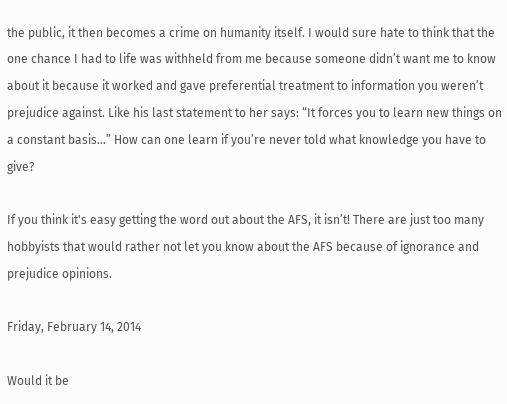the public, it then becomes a crime on humanity itself. I would sure hate to think that the one chance I had to life was withheld from me because someone didn’t want me to know about it because it worked and gave preferential treatment to information you weren’t prejudice against. Like his last statement to her says: “It forces you to learn new things on a constant basis…” How can one learn if you’re never told what knowledge you have to give?

If you think it's easy getting the word out about the AFS, it isn’t! There are just too many hobbyists that would rather not let you know about the AFS because of ignorance and prejudice opinions.

Friday, February 14, 2014

Would it be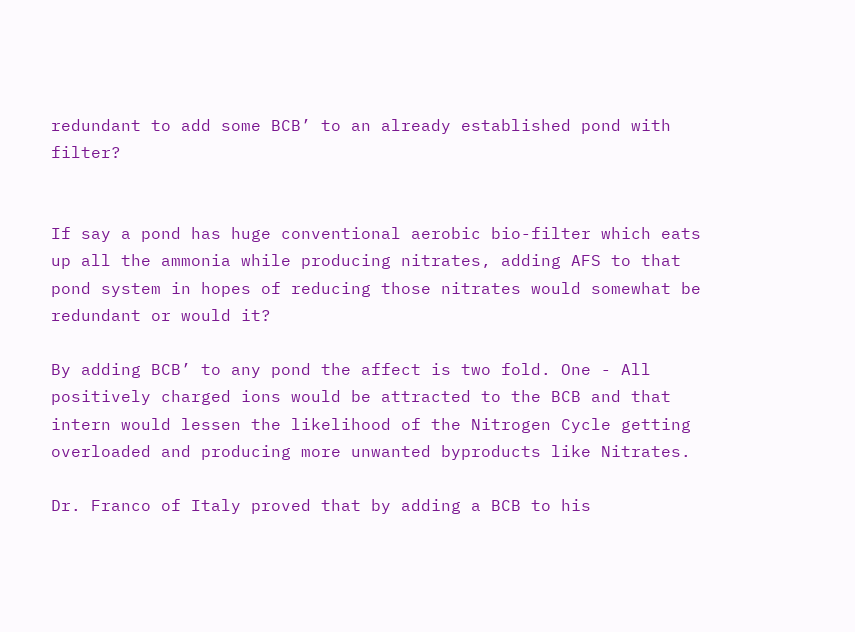redundant to add some BCB’ to an already established pond with filter?


If say a pond has huge conventional aerobic bio-filter which eats up all the ammonia while producing nitrates, adding AFS to that pond system in hopes of reducing those nitrates would somewhat be redundant or would it?

By adding BCB’ to any pond the affect is two fold. One - All positively charged ions would be attracted to the BCB and that intern would lessen the likelihood of the Nitrogen Cycle getting overloaded and producing more unwanted byproducts like Nitrates.

Dr. Franco of Italy proved that by adding a BCB to his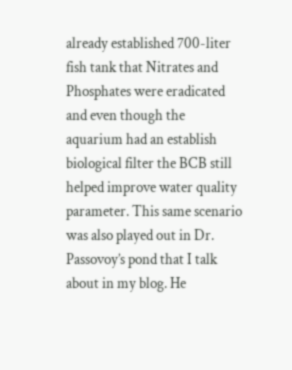already established 700-liter fish tank that Nitrates and Phosphates were eradicated and even though the aquarium had an establish biological filter the BCB still helped improve water quality parameter. This same scenario was also played out in Dr. Passovoy’s pond that I talk about in my blog. He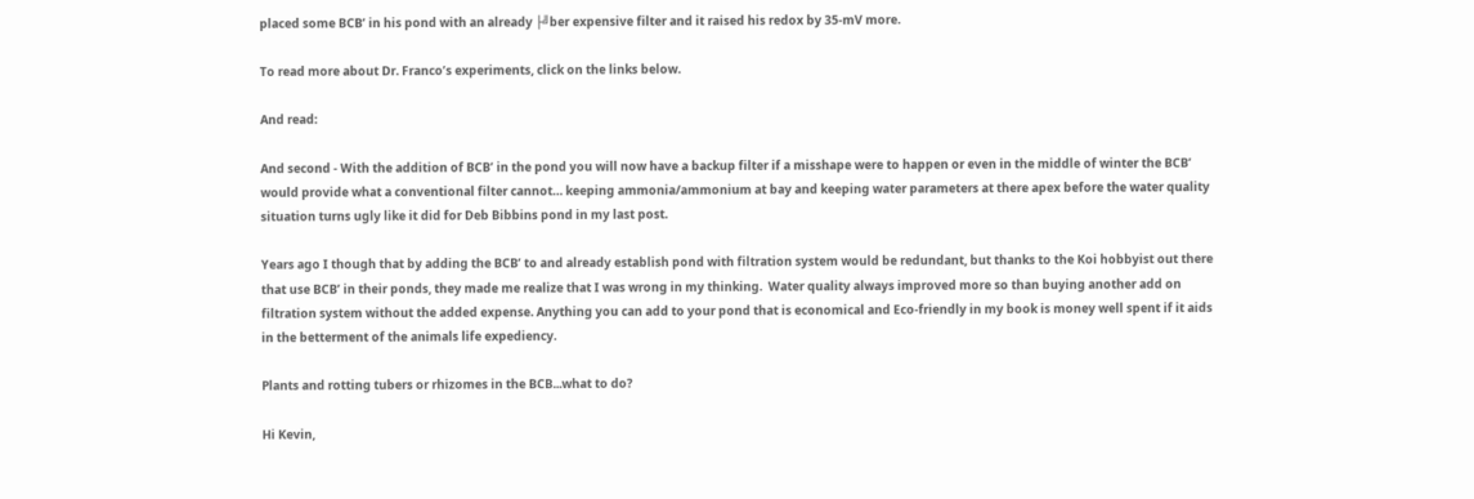placed some BCB’ in his pond with an already ├╝ber expensive filter and it raised his redox by 35-mV more.

To read more about Dr. Franco’s experiments, click on the links below.

And read:

And second - With the addition of BCB’ in the pond you will now have a backup filter if a misshape were to happen or even in the middle of winter the BCB’ would provide what a conventional filter cannot… keeping ammonia/ammonium at bay and keeping water parameters at there apex before the water quality situation turns ugly like it did for Deb Bibbins pond in my last post.

Years ago I though that by adding the BCB’ to and already establish pond with filtration system would be redundant, but thanks to the Koi hobbyist out there that use BCB’ in their ponds, they made me realize that I was wrong in my thinking.  Water quality always improved more so than buying another add on filtration system without the added expense. Anything you can add to your pond that is economical and Eco-friendly in my book is money well spent if it aids in the betterment of the animals life expediency.

Plants and rotting tubers or rhizomes in the BCB...what to do?

Hi Kevin,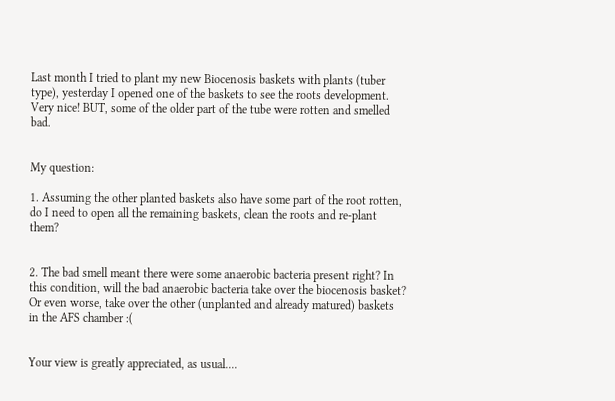Last month I tried to plant my new Biocenosis baskets with plants (tuber type), yesterday I opened one of the baskets to see the roots development. Very nice! BUT, some of the older part of the tube were rotten and smelled bad.


My question:

1. Assuming the other planted baskets also have some part of the root rotten, do I need to open all the remaining baskets, clean the roots and re-plant them?


2. The bad smell meant there were some anaerobic bacteria present right? In this condition, will the bad anaerobic bacteria take over the biocenosis basket? Or even worse, take over the other (unplanted and already matured) baskets in the AFS chamber :(


Your view is greatly appreciated, as usual....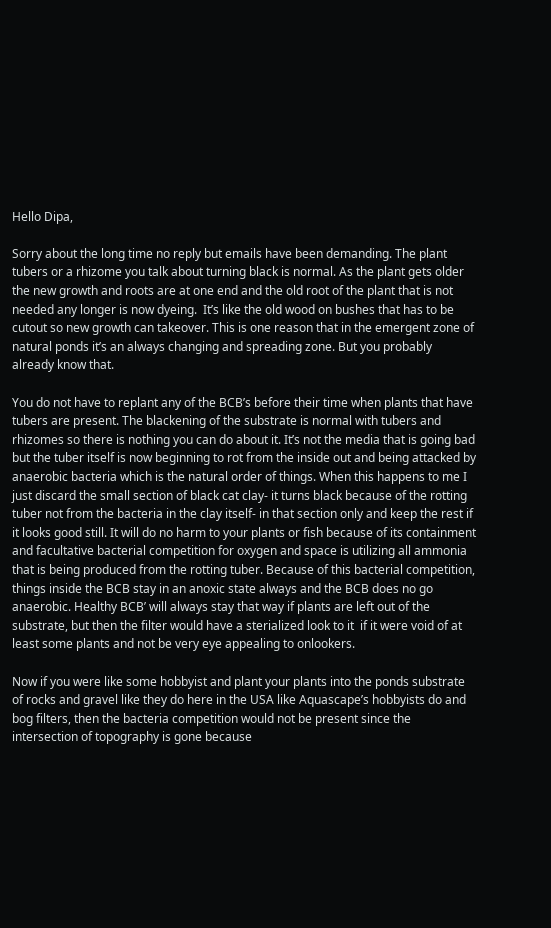Hello Dipa,

Sorry about the long time no reply but emails have been demanding. The plant tubers or a rhizome you talk about turning black is normal. As the plant gets older the new growth and roots are at one end and the old root of the plant that is not needed any longer is now dyeing.  It’s like the old wood on bushes that has to be cutout so new growth can takeover. This is one reason that in the emergent zone of natural ponds it’s an always changing and spreading zone. But you probably already know that.

You do not have to replant any of the BCB’s before their time when plants that have tubers are present. The blackening of the substrate is normal with tubers and rhizomes so there is nothing you can do about it. It’s not the media that is going bad but the tuber itself is now beginning to rot from the inside out and being attacked by anaerobic bacteria which is the natural order of things. When this happens to me I just discard the small section of black cat clay- it turns black because of the rotting tuber not from the bacteria in the clay itself- in that section only and keep the rest if it looks good still. It will do no harm to your plants or fish because of its containment and facultative bacterial competition for oxygen and space is utilizing all ammonia that is being produced from the rotting tuber. Because of this bacterial competition, things inside the BCB stay in an anoxic state always and the BCB does no go anaerobic. Healthy BCB’ will always stay that way if plants are left out of the substrate, but then the filter would have a sterialized look to it  if it were void of at least some plants and not be very eye appealing to onlookers.

Now if you were like some hobbyist and plant your plants into the ponds substrate of rocks and gravel like they do here in the USA like Aquascape’s hobbyists do and bog filters, then the bacteria competition would not be present since the intersection of topography is gone because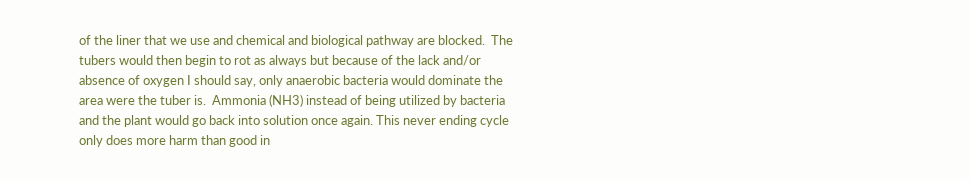of the liner that we use and chemical and biological pathway are blocked.  The tubers would then begin to rot as always but because of the lack and/or absence of oxygen I should say, only anaerobic bacteria would dominate the area were the tuber is.  Ammonia (NH3) instead of being utilized by bacteria and the plant would go back into solution once again. This never ending cycle only does more harm than good in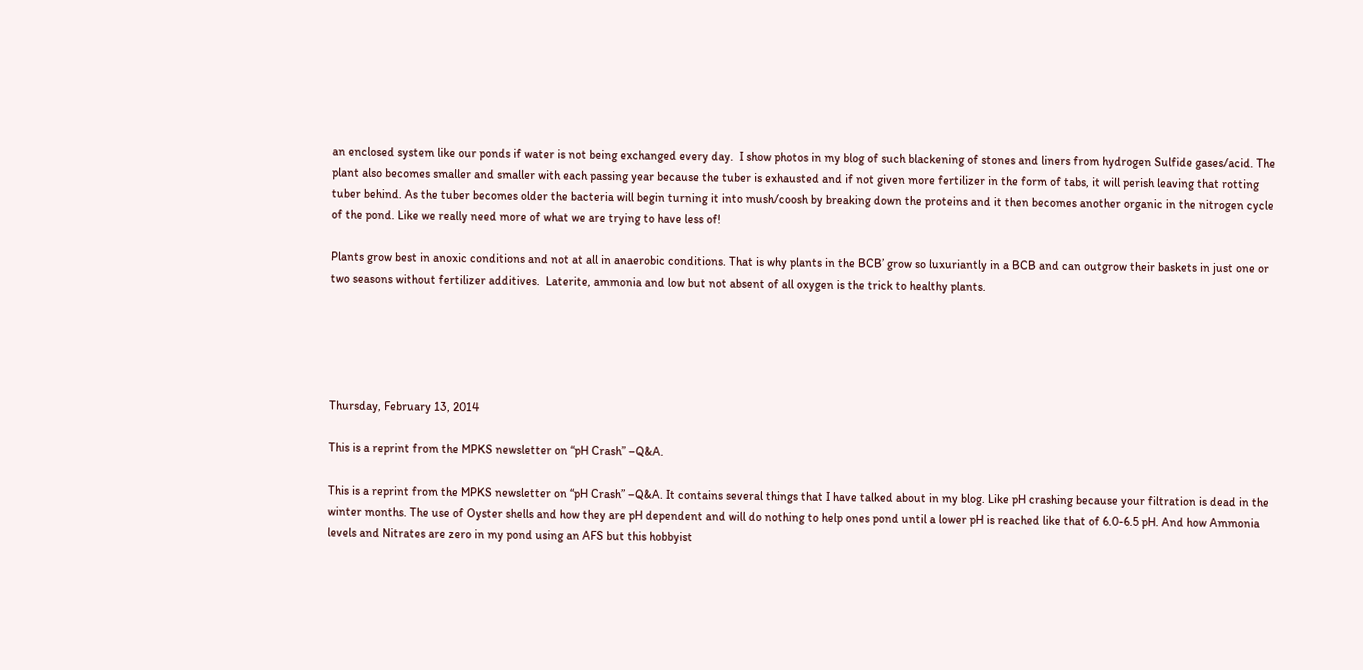an enclosed system like our ponds if water is not being exchanged every day.  I show photos in my blog of such blackening of stones and liners from hydrogen Sulfide gases/acid. The plant also becomes smaller and smaller with each passing year because the tuber is exhausted and if not given more fertilizer in the form of tabs, it will perish leaving that rotting tuber behind. As the tuber becomes older the bacteria will begin turning it into mush/coosh by breaking down the proteins and it then becomes another organic in the nitrogen cycle of the pond. Like we really need more of what we are trying to have less of!

Plants grow best in anoxic conditions and not at all in anaerobic conditions. That is why plants in the BCB’ grow so luxuriantly in a BCB and can outgrow their baskets in just one or two seasons without fertilizer additives.  Laterite, ammonia and low but not absent of all oxygen is the trick to healthy plants.





Thursday, February 13, 2014

This is a reprint from the MPKS newsletter on “pH Crash” –Q&A.

This is a reprint from the MPKS newsletter on “pH Crash” –Q&A. It contains several things that I have talked about in my blog. Like pH crashing because your filtration is dead in the winter months. The use of Oyster shells and how they are pH dependent and will do nothing to help ones pond until a lower pH is reached like that of 6.0-6.5 pH. And how Ammonia levels and Nitrates are zero in my pond using an AFS but this hobbyist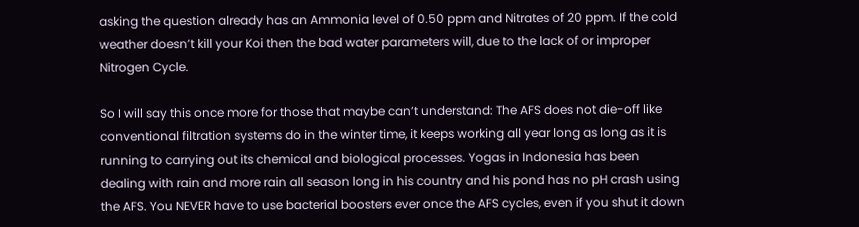asking the question already has an Ammonia level of 0.50 ppm and Nitrates of 20 ppm. If the cold weather doesn’t kill your Koi then the bad water parameters will, due to the lack of or improper Nitrogen Cycle.

So I will say this once more for those that maybe can’t understand: The AFS does not die-off like conventional filtration systems do in the winter time, it keeps working all year long as long as it is running to carrying out its chemical and biological processes. Yogas in Indonesia has been dealing with rain and more rain all season long in his country and his pond has no pH crash using the AFS. You NEVER have to use bacterial boosters ever once the AFS cycles, even if you shut it down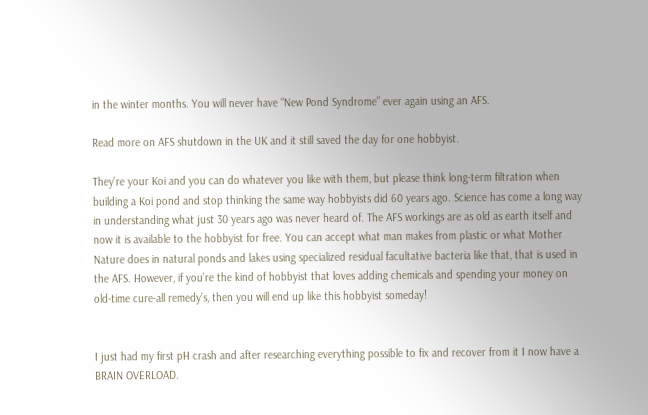in the winter months. You will never have “New Pond Syndrome” ever again using an AFS.

Read more on AFS shutdown in the UK and it still saved the day for one hobbyist.

They’re your Koi and you can do whatever you like with them, but please think long-term filtration when building a Koi pond and stop thinking the same way hobbyists did 60 years ago. Science has come a long way in understanding what just 30 years ago was never heard of. The AFS workings are as old as earth itself and now it is available to the hobbyist for free. You can accept what man makes from plastic or what Mother Nature does in natural ponds and lakes using specialized residual facultative bacteria like that, that is used in the AFS. However, if you’re the kind of hobbyist that loves adding chemicals and spending your money on old-time cure-all remedy’s, then you will end up like this hobbyist someday!


I just had my first pH crash and after researching everything possible to fix and recover from it I now have a BRAIN OVERLOAD.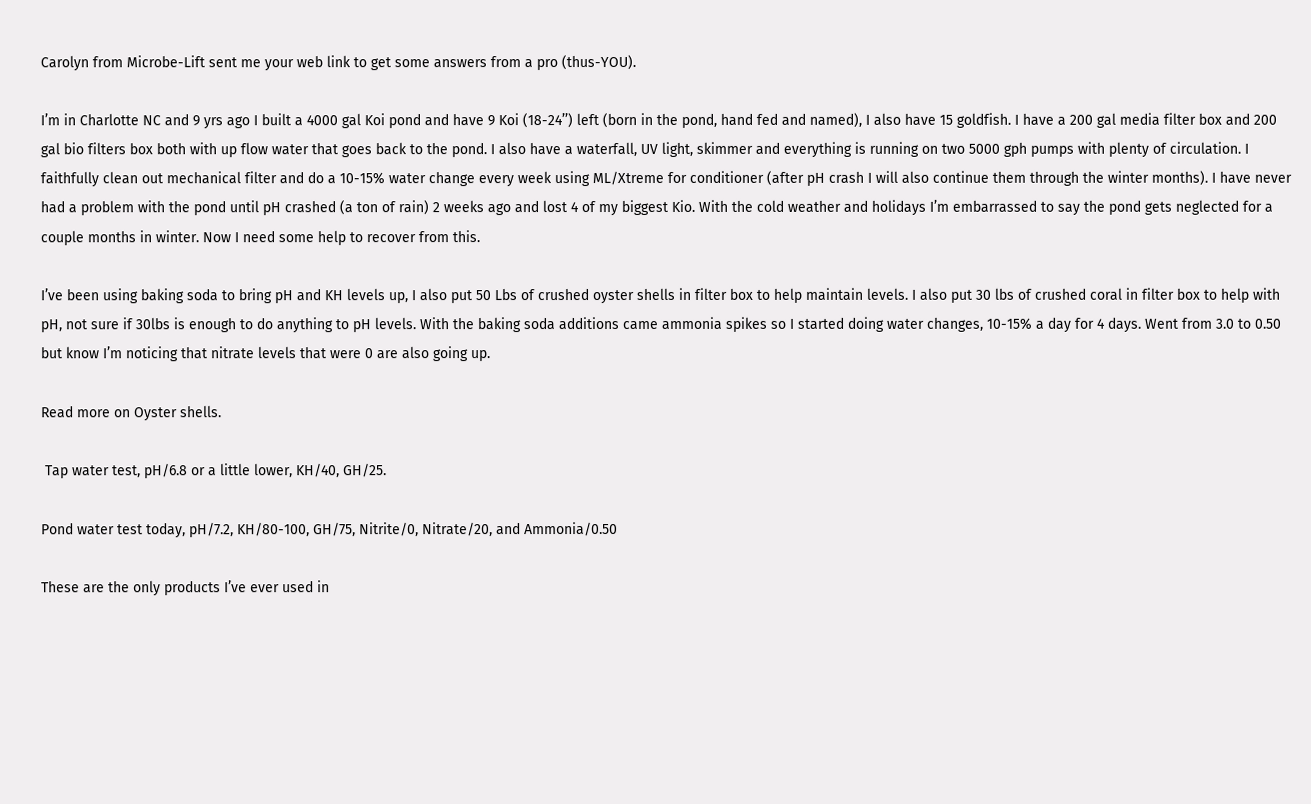Carolyn from Microbe-Lift sent me your web link to get some answers from a pro (thus-YOU).

I’m in Charlotte NC and 9 yrs ago I built a 4000 gal Koi pond and have 9 Koi (18-24’’) left (born in the pond, hand fed and named), I also have 15 goldfish. I have a 200 gal media filter box and 200 gal bio filters box both with up flow water that goes back to the pond. I also have a waterfall, UV light, skimmer and everything is running on two 5000 gph pumps with plenty of circulation. I faithfully clean out mechanical filter and do a 10-15% water change every week using ML/Xtreme for conditioner (after pH crash I will also continue them through the winter months). I have never had a problem with the pond until pH crashed (a ton of rain) 2 weeks ago and lost 4 of my biggest Kio. With the cold weather and holidays I’m embarrassed to say the pond gets neglected for a couple months in winter. Now I need some help to recover from this.

I’ve been using baking soda to bring pH and KH levels up, I also put 50 Lbs of crushed oyster shells in filter box to help maintain levels. I also put 30 lbs of crushed coral in filter box to help with pH, not sure if 30lbs is enough to do anything to pH levels. With the baking soda additions came ammonia spikes so I started doing water changes, 10-15% a day for 4 days. Went from 3.0 to 0.50 but know I’m noticing that nitrate levels that were 0 are also going up.

Read more on Oyster shells.

 Tap water test, pH/6.8 or a little lower, KH/40, GH/25.

Pond water test today, pH/7.2, KH/80-100, GH/75, Nitrite/0, Nitrate/20, and Ammonia/0.50

These are the only products I’ve ever used in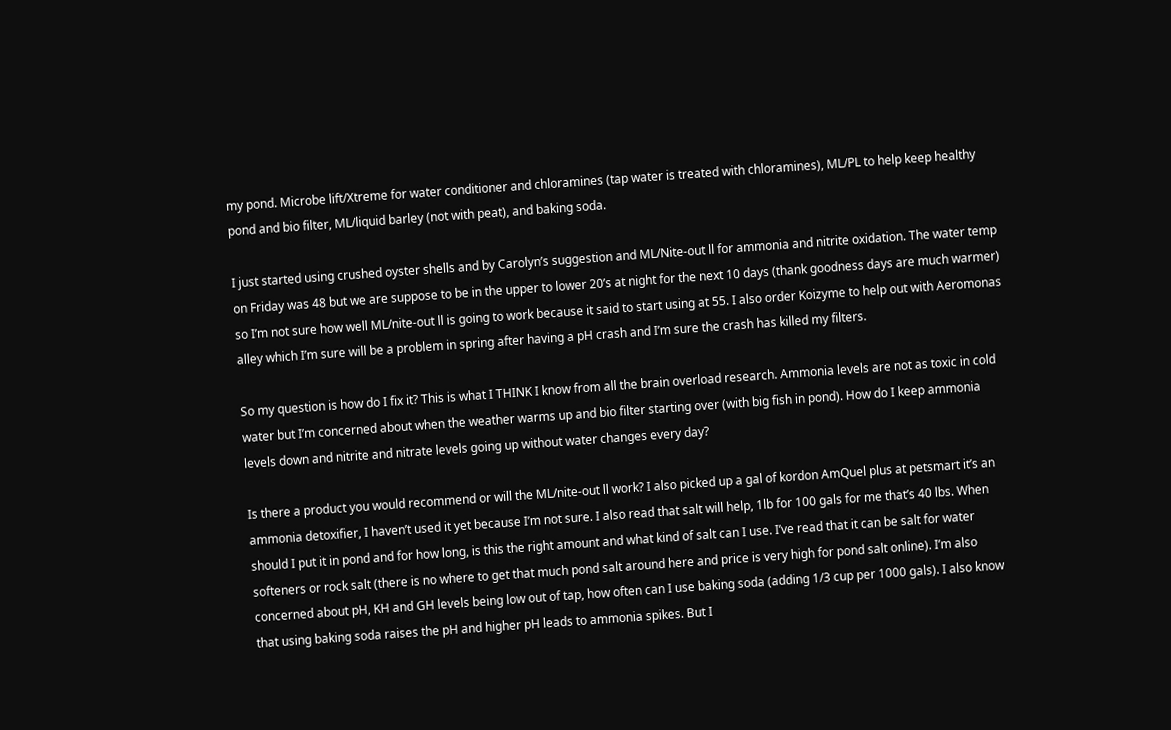my pond. Microbe lift/Xtreme for water conditioner and chloramines (tap water is treated with chloramines), ML/PL to help keep healthy pond and bio filter, ML/liquid barley (not with peat), and baking soda.

I just started using crushed oyster shells and by Carolyn’s suggestion and ML/Nite-out ll for ammonia and nitrite oxidation. The water temp on Friday was 48 but we are suppose to be in the upper to lower 20’s at night for the next 10 days (thank goodness days are much warmer) so I’m not sure how well ML/nite-out ll is going to work because it said to start using at 55. I also order Koizyme to help out with Aeromonas alley which I’m sure will be a problem in spring after having a pH crash and I’m sure the crash has killed my filters.

So my question is how do I fix it? This is what I THINK I know from all the brain overload research. Ammonia levels are not as toxic in cold water but I’m concerned about when the weather warms up and bio filter starting over (with big fish in pond). How do I keep ammonia levels down and nitrite and nitrate levels going up without water changes every day?

Is there a product you would recommend or will the ML/nite-out ll work? I also picked up a gal of kordon AmQuel plus at petsmart it’s an ammonia detoxifier, I haven’t used it yet because I’m not sure. I also read that salt will help, 1lb for 100 gals for me that’s 40 lbs. When should I put it in pond and for how long, is this the right amount and what kind of salt can I use. I’ve read that it can be salt for water softeners or rock salt (there is no where to get that much pond salt around here and price is very high for pond salt online). I’m also concerned about pH, KH and GH levels being low out of tap, how often can I use baking soda (adding 1/3 cup per 1000 gals). I also know that using baking soda raises the pH and higher pH leads to ammonia spikes. But I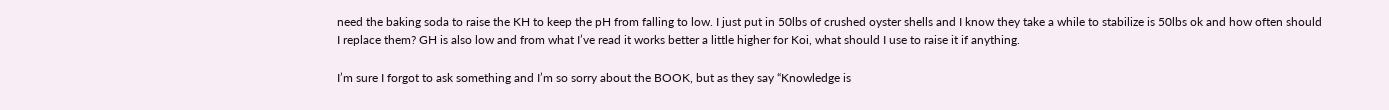need the baking soda to raise the KH to keep the pH from falling to low. I just put in 50lbs of crushed oyster shells and I know they take a while to stabilize is 50lbs ok and how often should I replace them? GH is also low and from what I’ve read it works better a little higher for Koi, what should I use to raise it if anything.

I’m sure I forgot to ask something and I’m so sorry about the BOOK, but as they say “Knowledge is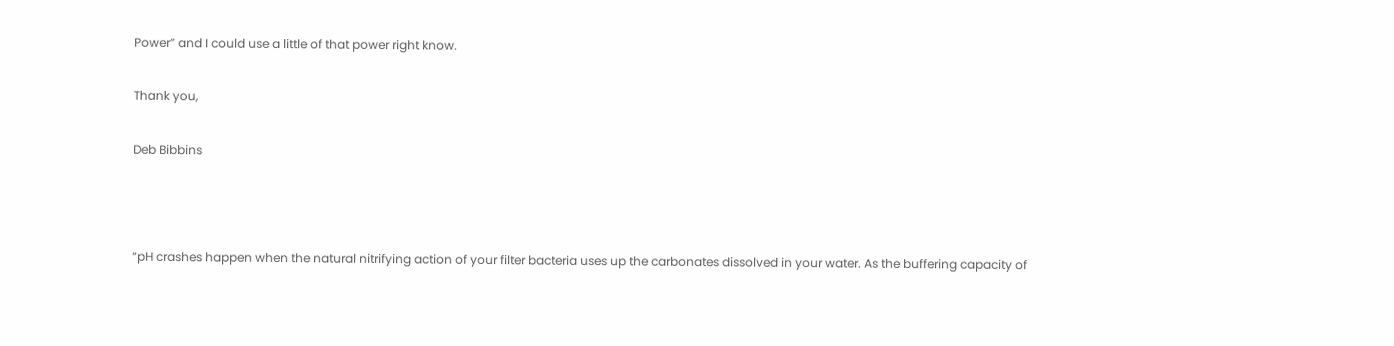Power” and I could use a little of that power right know.

Thank you,

Deb Bibbins



“pH crashes happen when the natural nitrifying action of your filter bacteria uses up the carbonates dissolved in your water. As the buffering capacity of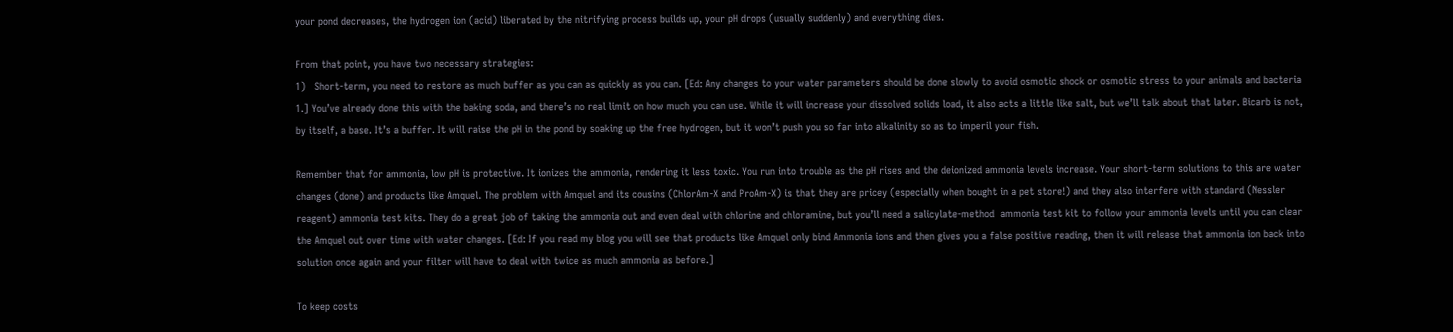your pond decreases, the hydrogen ion (acid) liberated by the nitrifying process builds up, your pH drops (usually suddenly) and everything dies.

From that point, you have two necessary strategies:
1)   Short-term, you need to restore as much buffer as you can as quickly as you can. [Ed: Any changes to your water parameters should be done slowly to avoid osmotic shock or osmotic stress to your animals and bacteria 1.] You’ve already done this with the baking soda, and there’s no real limit on how much you can use. While it will increase your dissolved solids load, it also acts a little like salt, but we’ll talk about that later. Bicarb is not, by itself, a base. It’s a buffer. It will raise the pH in the pond by soaking up the free hydrogen, but it won’t push you so far into alkalinity so as to imperil your fish.

Remember that for ammonia, low pH is protective. It ionizes the ammonia, rendering it less toxic. You run into trouble as the pH rises and the deionized ammonia levels increase. Your short-term solutions to this are water changes (done) and products like Amquel. The problem with Amquel and its cousins (ChlorAm-X and ProAm-X) is that they are pricey (especially when bought in a pet store!) and they also interfere with standard (Nessler reagent) ammonia test kits. They do a great job of taking the ammonia out and even deal with chlorine and chloramine, but you’ll need a salicylate-method  ammonia test kit to follow your ammonia levels until you can clear the Amquel out over time with water changes. [Ed: If you read my blog you will see that products like Amquel only bind Ammonia ions and then gives you a false positive reading, then it will release that ammonia ion back into solution once again and your filter will have to deal with twice as much ammonia as before.]

To keep costs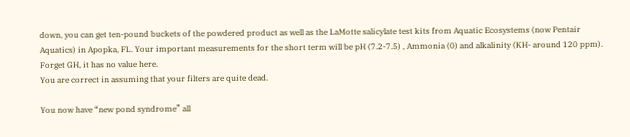down, you can get ten-pound buckets of the powdered product as well as the LaMotte salicylate test kits from Aquatic Ecosystems (now Pentair Aquatics) in Apopka, FL. Your important measurements for the short term will be pH (7.2-7.5) , Ammonia (0) and alkalinity (KH- around 120 ppm). Forget GH, it has no value here.
You are correct in assuming that your filters are quite dead.

You now have “new pond syndrome” all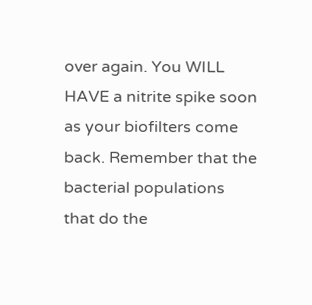over again. You WILL HAVE a nitrite spike soon as your biofilters come back. Remember that the bacterial populations that do the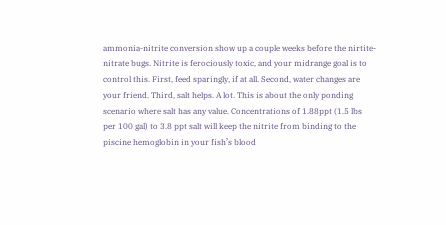ammonia-nitrite conversion show up a couple weeks before the nirtite-nitrate bugs. Nitrite is ferociously toxic, and your midrange goal is to control this. First, feed sparingly, if at all. Second, water changes are your friend. Third, salt helps. A lot. This is about the only ponding scenario where salt has any value. Concentrations of 1.88ppt (1.5 lbs per 100 gal) to 3.8 ppt salt will keep the nitrite from binding to the piscine hemoglobin in your fish’s blood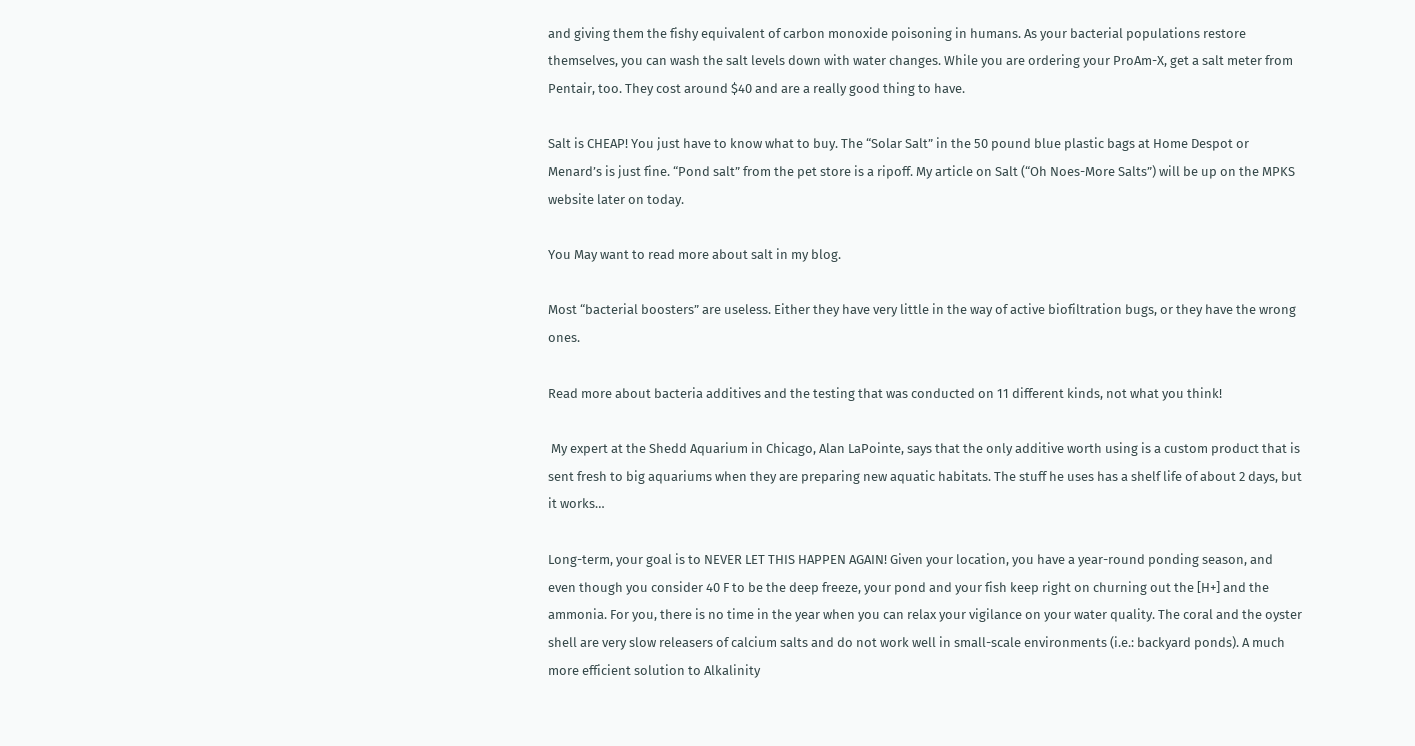and giving them the fishy equivalent of carbon monoxide poisoning in humans. As your bacterial populations restore themselves, you can wash the salt levels down with water changes. While you are ordering your ProAm-X, get a salt meter from Pentair, too. They cost around $40 and are a really good thing to have.

Salt is CHEAP! You just have to know what to buy. The “Solar Salt” in the 50 pound blue plastic bags at Home Despot or Menard’s is just fine. “Pond salt” from the pet store is a ripoff. My article on Salt (“Oh Noes-More Salts”) will be up on the MPKS website later on today.

You May want to read more about salt in my blog.

Most “bacterial boosters” are useless. Either they have very little in the way of active biofiltration bugs, or they have the wrong ones.

Read more about bacteria additives and the testing that was conducted on 11 different kinds, not what you think!

 My expert at the Shedd Aquarium in Chicago, Alan LaPointe, says that the only additive worth using is a custom product that is sent fresh to big aquariums when they are preparing new aquatic habitats. The stuff he uses has a shelf life of about 2 days, but it works…

Long-term, your goal is to NEVER LET THIS HAPPEN AGAIN! Given your location, you have a year-round ponding season, and even though you consider 40 F to be the deep freeze, your pond and your fish keep right on churning out the [H+] and the ammonia. For you, there is no time in the year when you can relax your vigilance on your water quality. The coral and the oyster shell are very slow releasers of calcium salts and do not work well in small-scale environments (i.e.: backyard ponds). A much more efficient solution to Alkalinity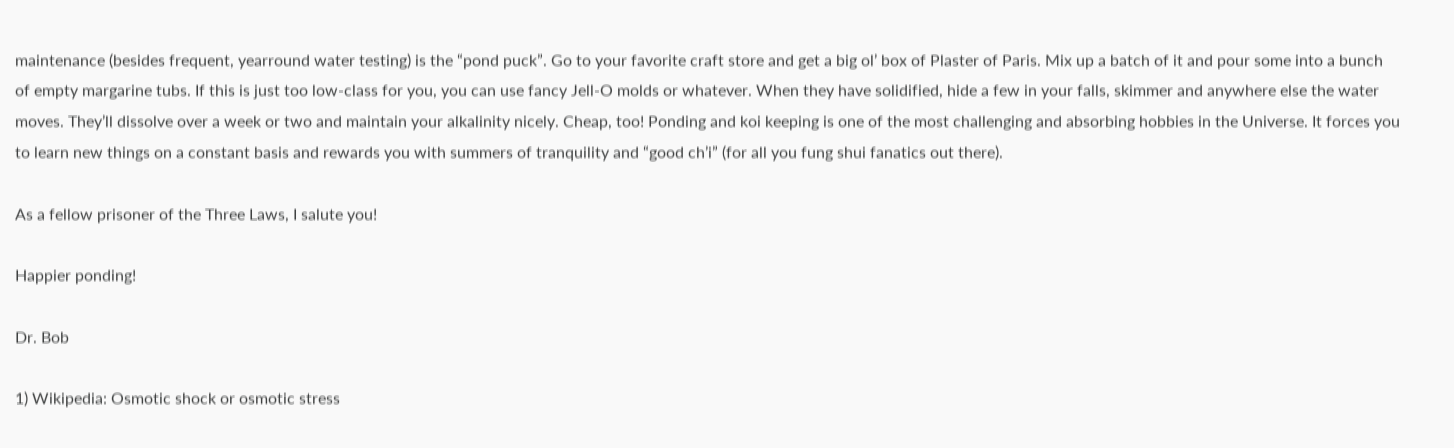maintenance (besides frequent, yearround water testing) is the “pond puck”. Go to your favorite craft store and get a big ol’ box of Plaster of Paris. Mix up a batch of it and pour some into a bunch of empty margarine tubs. If this is just too low-class for you, you can use fancy Jell-O molds or whatever. When they have solidified, hide a few in your falls, skimmer and anywhere else the water moves. They’ll dissolve over a week or two and maintain your alkalinity nicely. Cheap, too! Ponding and koi keeping is one of the most challenging and absorbing hobbies in the Universe. It forces you to learn new things on a constant basis and rewards you with summers of tranquility and “good ch’i” (for all you fung shui fanatics out there).

As a fellow prisoner of the Three Laws, I salute you!

Happier ponding!

Dr. Bob

1) Wikipedia: Osmotic shock or osmotic stress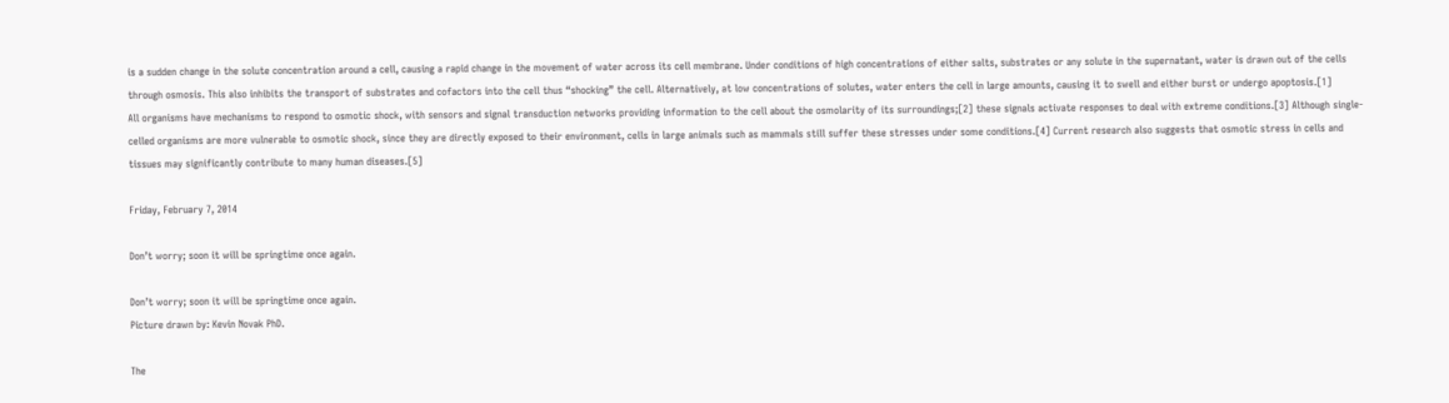is a sudden change in the solute concentration around a cell, causing a rapid change in the movement of water across its cell membrane. Under conditions of high concentrations of either salts, substrates or any solute in the supernatant, water is drawn out of the cells through osmosis. This also inhibits the transport of substrates and cofactors into the cell thus “shocking” the cell. Alternatively, at low concentrations of solutes, water enters the cell in large amounts, causing it to swell and either burst or undergo apoptosis.[1]
All organisms have mechanisms to respond to osmotic shock, with sensors and signal transduction networks providing information to the cell about the osmolarity of its surroundings;[2] these signals activate responses to deal with extreme conditions.[3] Although single-celled organisms are more vulnerable to osmotic shock, since they are directly exposed to their environment, cells in large animals such as mammals still suffer these stresses under some conditions.[4] Current research also suggests that osmotic stress in cells and tissues may significantly contribute to many human diseases.[5]

Friday, February 7, 2014

Don’t worry; soon it will be springtime once again.

Don’t worry; soon it will be springtime once again.
Picture drawn by: Kevin Novak PhD.

The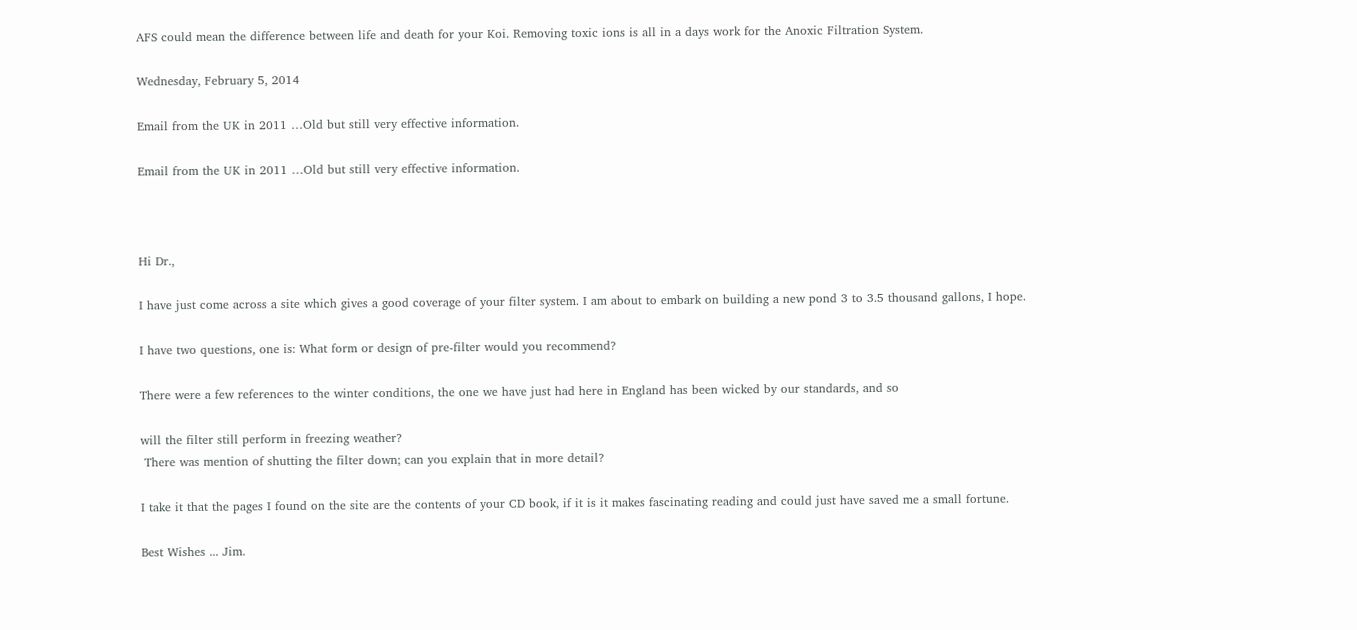AFS could mean the difference between life and death for your Koi. Removing toxic ions is all in a days work for the Anoxic Filtration System.

Wednesday, February 5, 2014

Email from the UK in 2011 …Old but still very effective information.

Email from the UK in 2011 …Old but still very effective information.



Hi Dr.,

I have just come across a site which gives a good coverage of your filter system. I am about to embark on building a new pond 3 to 3.5 thousand gallons, I hope.

I have two questions, one is: What form or design of pre-filter would you recommend?

There were a few references to the winter conditions, the one we have just had here in England has been wicked by our standards, and so

will the filter still perform in freezing weather?
 There was mention of shutting the filter down; can you explain that in more detail?

I take it that the pages I found on the site are the contents of your CD book, if it is it makes fascinating reading and could just have saved me a small fortune.

Best Wishes ... Jim.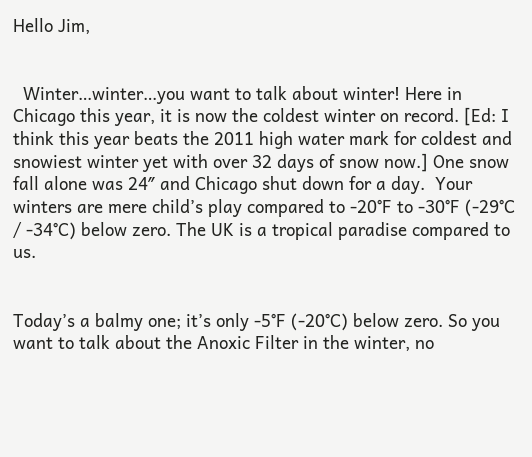Hello Jim,


  Winter…winter…you want to talk about winter! Here in Chicago this year, it is now the coldest winter on record. [Ed: I think this year beats the 2011 high water mark for coldest and snowiest winter yet with over 32 days of snow now.] One snow fall alone was 24″ and Chicago shut down for a day.  Your winters are mere child’s play compared to -20°F to -30°F (-29°C / -34°C) below zero. The UK is a tropical paradise compared to us.


Today’s a balmy one; it’s only -5°F (-20°C) below zero. So you want to talk about the Anoxic Filter in the winter, no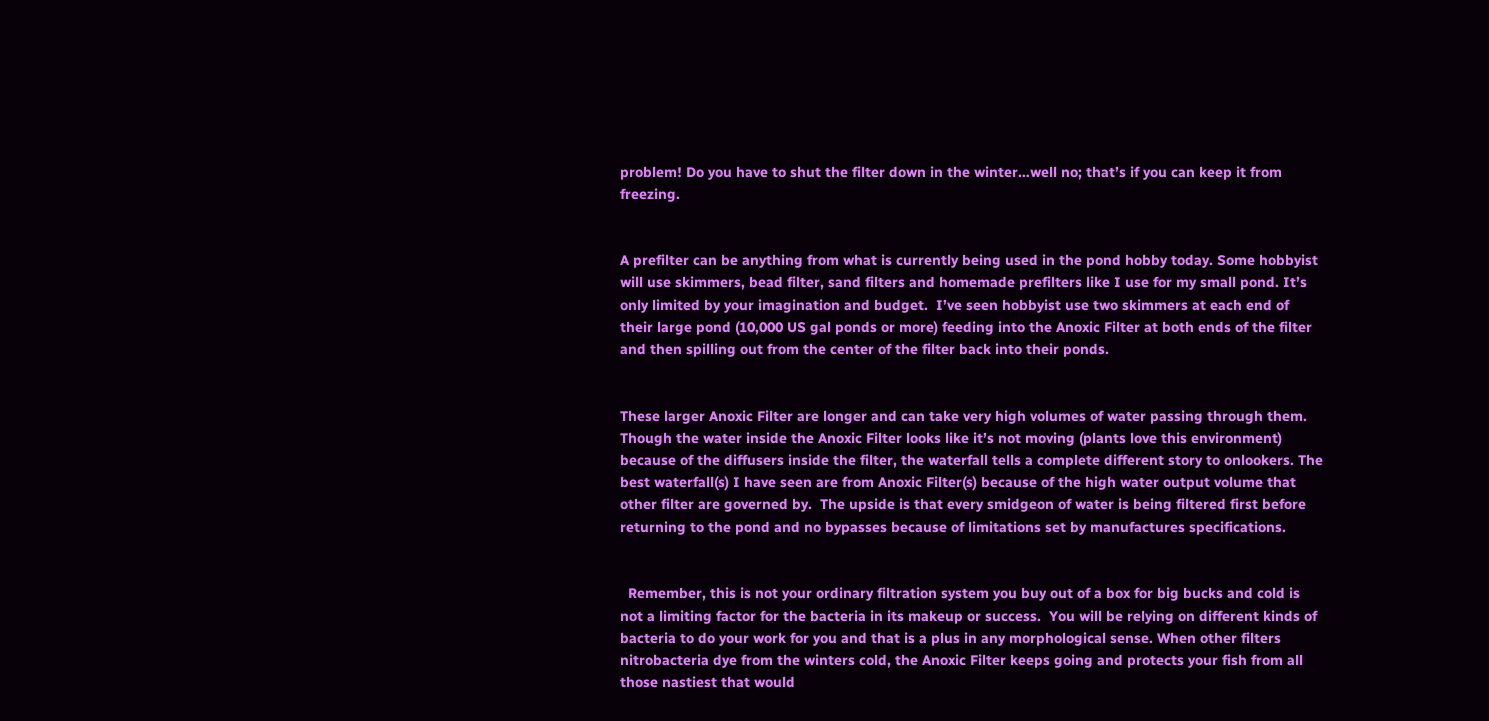problem! Do you have to shut the filter down in the winter…well no; that’s if you can keep it from freezing.


A prefilter can be anything from what is currently being used in the pond hobby today. Some hobbyist will use skimmers, bead filter, sand filters and homemade prefilters like I use for my small pond. It’s only limited by your imagination and budget.  I’ve seen hobbyist use two skimmers at each end of their large pond (10,000 US gal ponds or more) feeding into the Anoxic Filter at both ends of the filter and then spilling out from the center of the filter back into their ponds.


These larger Anoxic Filter are longer and can take very high volumes of water passing through them. Though the water inside the Anoxic Filter looks like it’s not moving (plants love this environment) because of the diffusers inside the filter, the waterfall tells a complete different story to onlookers. The best waterfall(s) I have seen are from Anoxic Filter(s) because of the high water output volume that other filter are governed by.  The upside is that every smidgeon of water is being filtered first before returning to the pond and no bypasses because of limitations set by manufactures specifications.


  Remember, this is not your ordinary filtration system you buy out of a box for big bucks and cold is not a limiting factor for the bacteria in its makeup or success.  You will be relying on different kinds of bacteria to do your work for you and that is a plus in any morphological sense. When other filters nitrobacteria dye from the winters cold, the Anoxic Filter keeps going and protects your fish from all those nastiest that would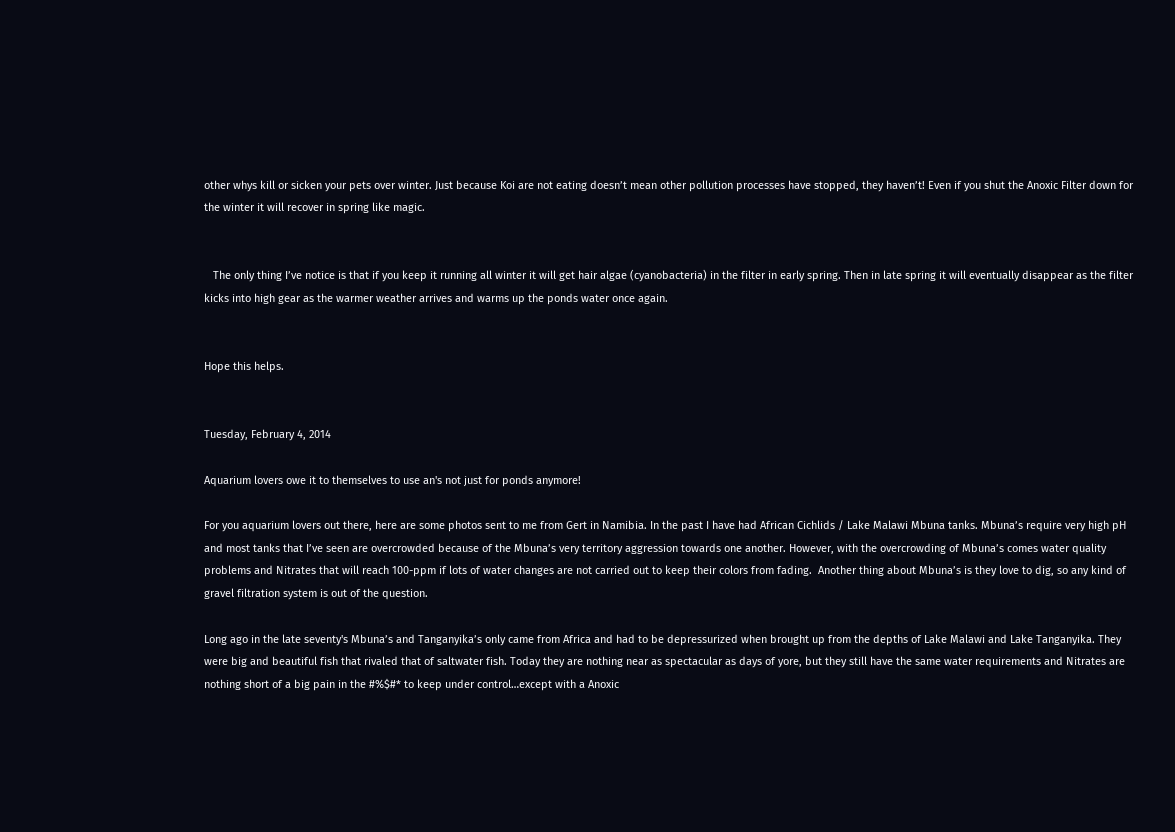other whys kill or sicken your pets over winter. Just because Koi are not eating doesn’t mean other pollution processes have stopped, they haven’t! Even if you shut the Anoxic Filter down for the winter it will recover in spring like magic.


   The only thing I’ve notice is that if you keep it running all winter it will get hair algae (cyanobacteria) in the filter in early spring. Then in late spring it will eventually disappear as the filter kicks into high gear as the warmer weather arrives and warms up the ponds water once again.


Hope this helps.


Tuesday, February 4, 2014

Aquarium lovers owe it to themselves to use an's not just for ponds anymore!

For you aquarium lovers out there, here are some photos sent to me from Gert in Namibia. In the past I have had African Cichlids / Lake Malawi Mbuna tanks. Mbuna’s require very high pH and most tanks that I’ve seen are overcrowded because of the Mbuna’s very territory aggression towards one another. However, with the overcrowding of Mbuna’s comes water quality problems and Nitrates that will reach 100-ppm if lots of water changes are not carried out to keep their colors from fading.  Another thing about Mbuna’s is they love to dig, so any kind of gravel filtration system is out of the question.

Long ago in the late seventy's Mbuna’s and Tanganyika’s only came from Africa and had to be depressurized when brought up from the depths of Lake Malawi and Lake Tanganyika. They were big and beautiful fish that rivaled that of saltwater fish. Today they are nothing near as spectacular as days of yore, but they still have the same water requirements and Nitrates are nothing short of a big pain in the #%$#* to keep under control…except with a Anoxic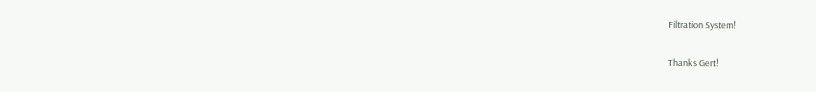Filtration System!

Thanks Gert!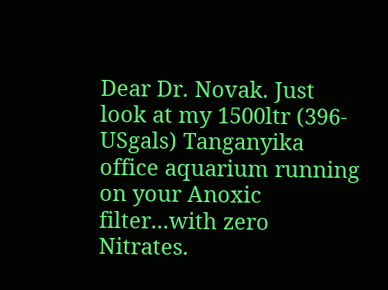Dear Dr. Novak. Just look at my 1500ltr (396-USgals) Tanganyika office aquarium running on your Anoxic filter...with zero Nitrates.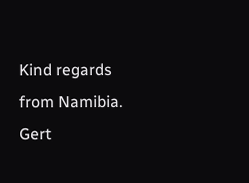Kind regards from Namibia. Gert